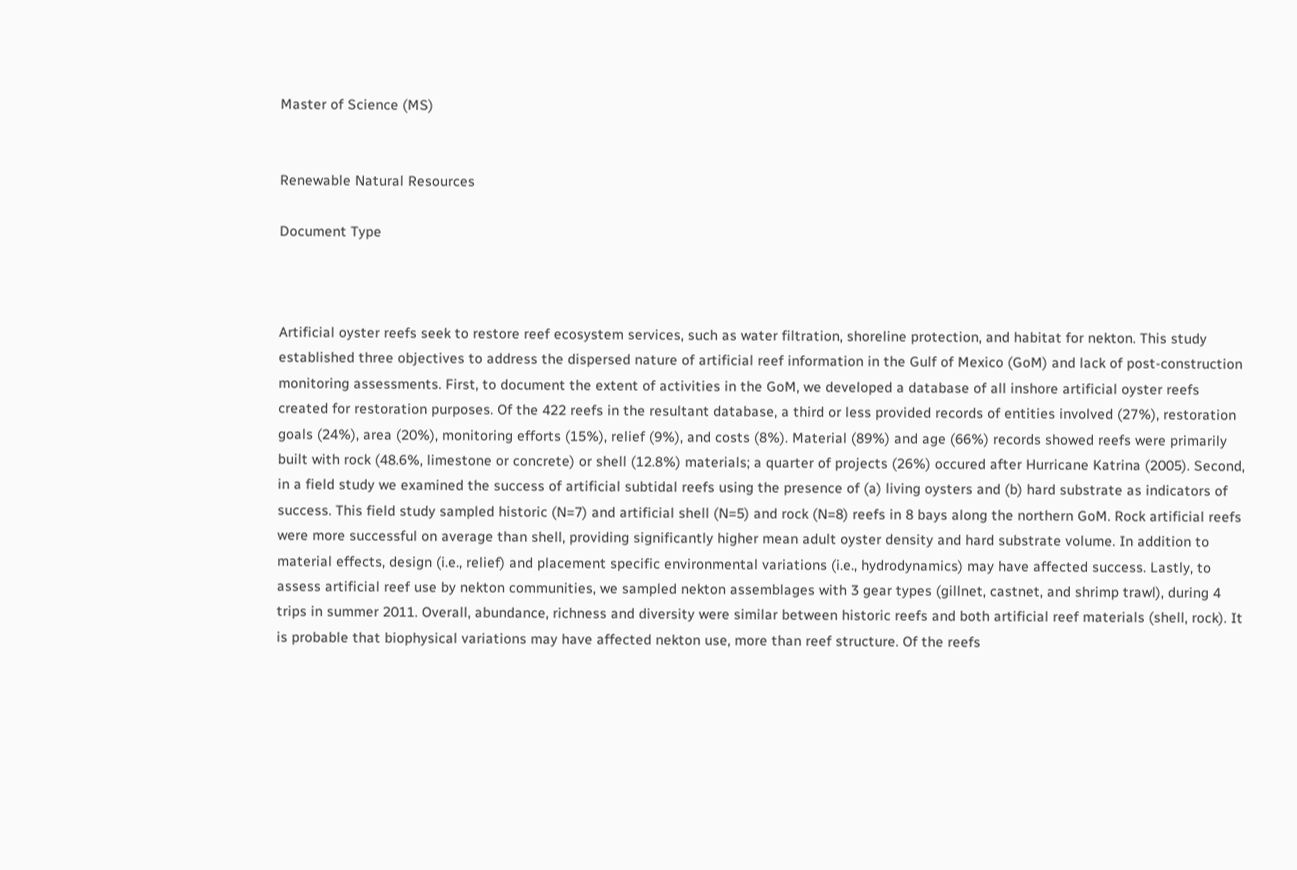Master of Science (MS)


Renewable Natural Resources

Document Type



Artificial oyster reefs seek to restore reef ecosystem services, such as water filtration, shoreline protection, and habitat for nekton. This study established three objectives to address the dispersed nature of artificial reef information in the Gulf of Mexico (GoM) and lack of post-construction monitoring assessments. First, to document the extent of activities in the GoM, we developed a database of all inshore artificial oyster reefs created for restoration purposes. Of the 422 reefs in the resultant database, a third or less provided records of entities involved (27%), restoration goals (24%), area (20%), monitoring efforts (15%), relief (9%), and costs (8%). Material (89%) and age (66%) records showed reefs were primarily built with rock (48.6%, limestone or concrete) or shell (12.8%) materials; a quarter of projects (26%) occured after Hurricane Katrina (2005). Second, in a field study we examined the success of artificial subtidal reefs using the presence of (a) living oysters and (b) hard substrate as indicators of success. This field study sampled historic (N=7) and artificial shell (N=5) and rock (N=8) reefs in 8 bays along the northern GoM. Rock artificial reefs were more successful on average than shell, providing significantly higher mean adult oyster density and hard substrate volume. In addition to material effects, design (i.e., relief) and placement specific environmental variations (i.e., hydrodynamics) may have affected success. Lastly, to assess artificial reef use by nekton communities, we sampled nekton assemblages with 3 gear types (gillnet, castnet, and shrimp trawl), during 4 trips in summer 2011. Overall, abundance, richness and diversity were similar between historic reefs and both artificial reef materials (shell, rock). It is probable that biophysical variations may have affected nekton use, more than reef structure. Of the reefs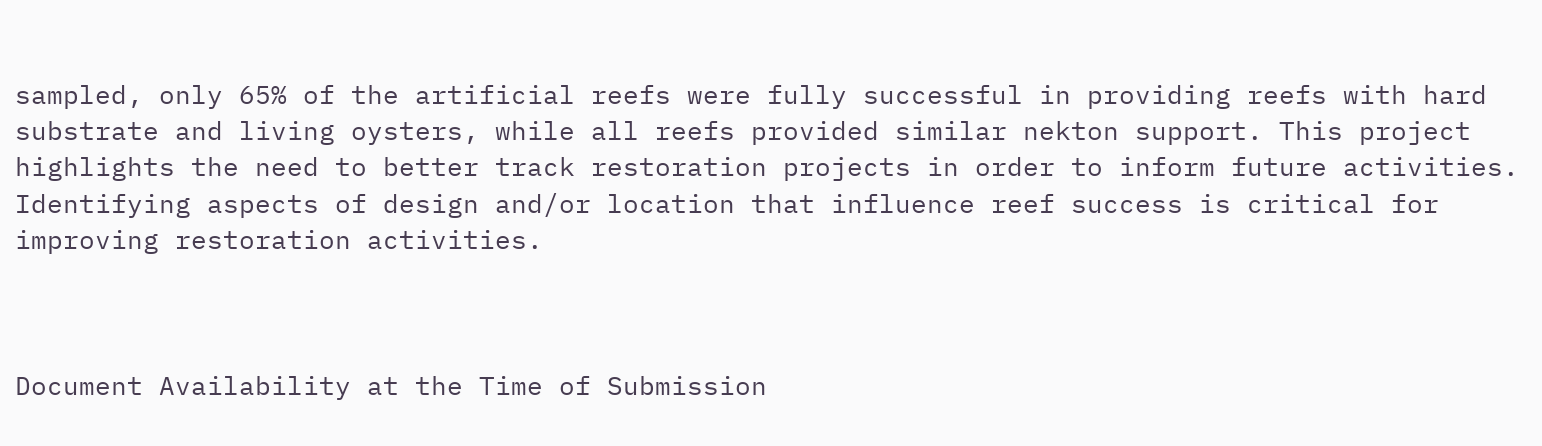sampled, only 65% of the artificial reefs were fully successful in providing reefs with hard substrate and living oysters, while all reefs provided similar nekton support. This project highlights the need to better track restoration projects in order to inform future activities. Identifying aspects of design and/or location that influence reef success is critical for improving restoration activities.



Document Availability at the Time of Submission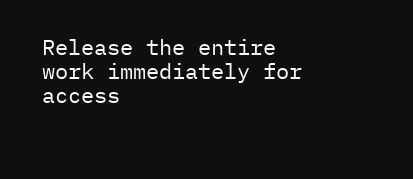Release the entire work immediately for access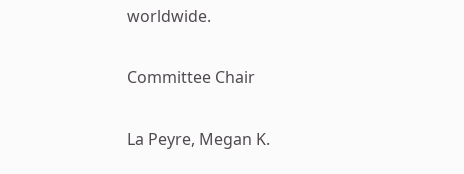worldwide.

Committee Chair

La Peyre, Megan K.